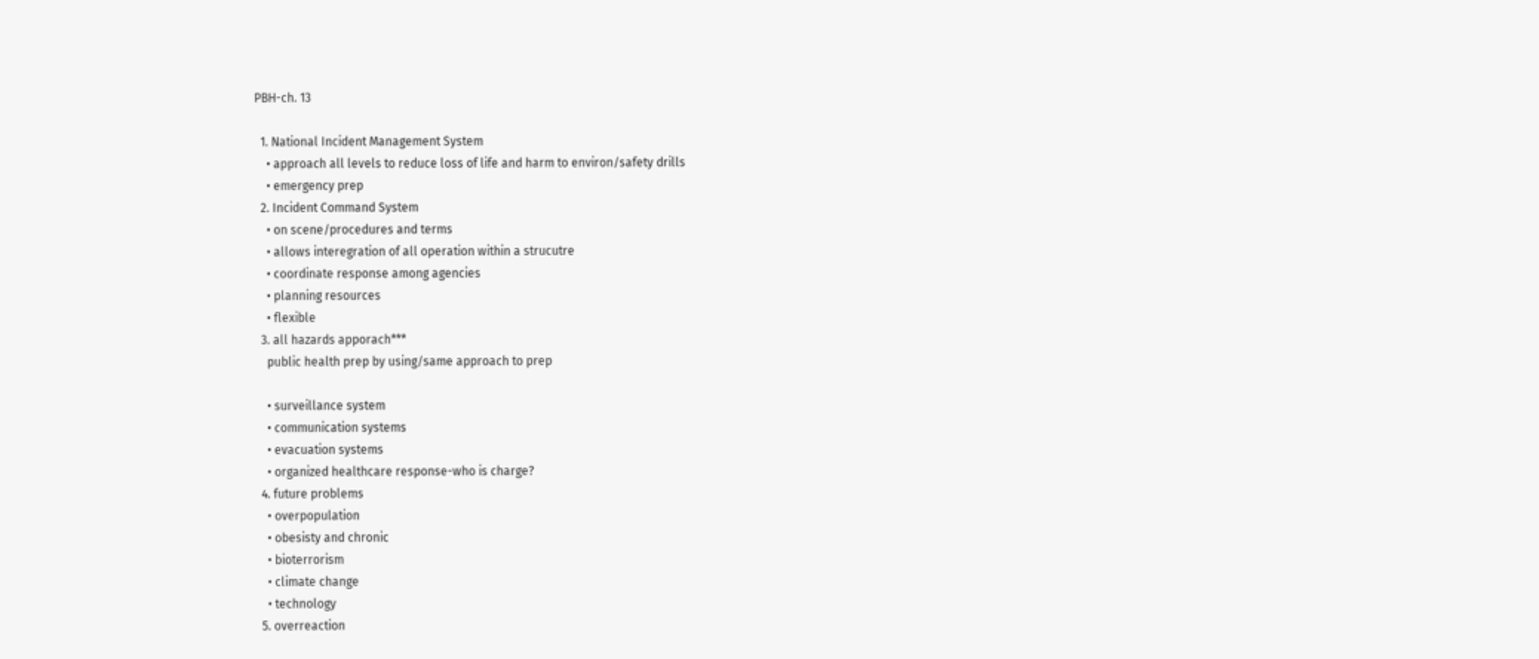PBH-ch. 13

  1. National Incident Management System
    • approach all levels to reduce loss of life and harm to environ/safety drills
    • emergency prep
  2. Incident Command System
    • on scene/procedures and terms
    • allows interegration of all operation within a strucutre
    • coordinate response among agencies
    • planning resources
    • flexible
  3. all hazards apporach***
    public health prep by using/same approach to prep

    • surveillance system
    • communication systems
    • evacuation systems
    • organized healthcare response-who is charge?
  4. future problems
    • overpopulation
    • obesisty and chronic
    • bioterrorism
    • climate change
    • technology
  5. overreaction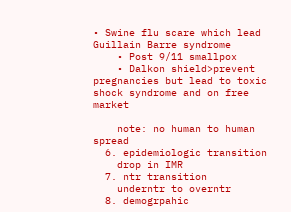• Swine flu scare which lead Guillain Barre syndrome
    • Post 9/11 smallpox
    • Dalkon shield>prevent pregnancies but lead to toxic shock syndrome and on free market

    note: no human to human spread
  6. epidemiologic transition
    drop in IMR
  7. ntr transition
    underntr to overntr
  8. demogrpahic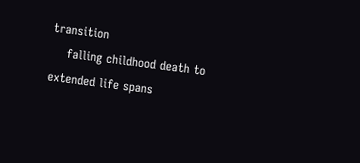transition
    falling childhood death to extended life spans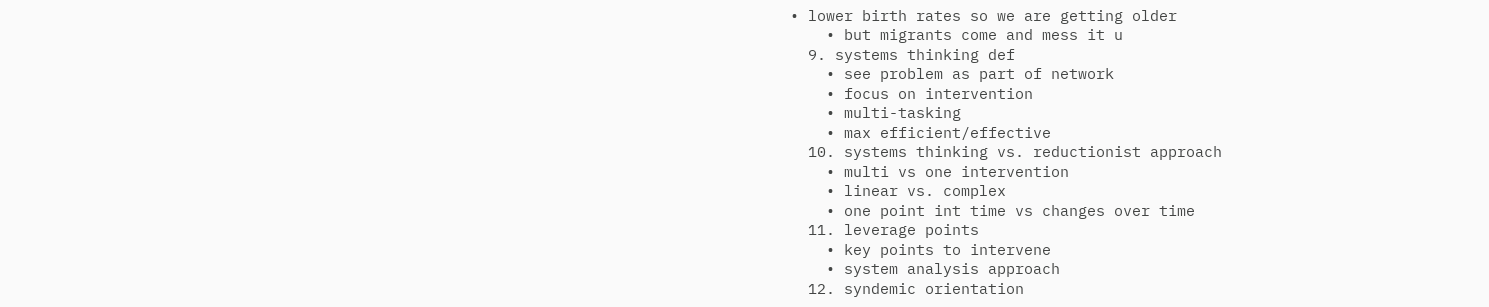• lower birth rates so we are getting older
    • but migrants come and mess it u
  9. systems thinking def
    • see problem as part of network
    • focus on intervention
    • multi-tasking
    • max efficient/effective
  10. systems thinking vs. reductionist approach
    • multi vs one intervention
    • linear vs. complex
    • one point int time vs changes over time
  11. leverage points
    • key points to intervene
    • system analysis approach
  12. syndemic orientation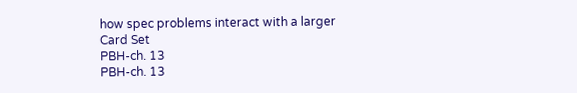how spec problems interact with a larger
Card Set
PBH-ch. 13
PBH-ch. 13